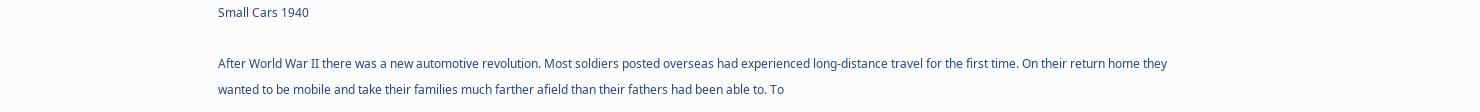Small Cars 1940

After World War II there was a new automotive revolution. Most soldiers posted overseas had experienced long-distance travel for the first time. On their return home they wanted to be mobile and take their families much farther afield than their fathers had been able to. To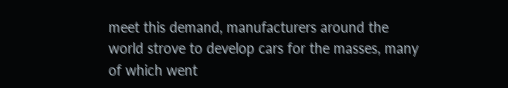meet this demand, manufacturers around the world strove to develop cars for the masses, many of which went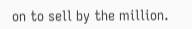on to sell by the million.